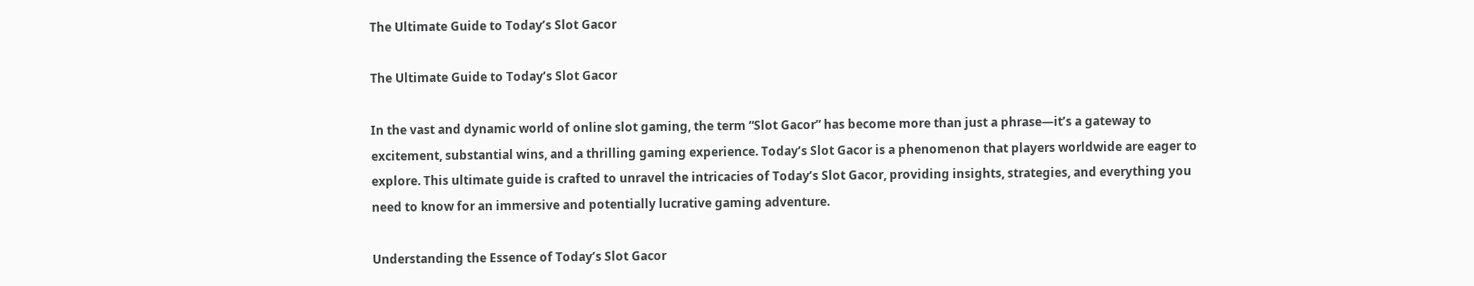The Ultimate Guide to Today’s Slot Gacor

The Ultimate Guide to Today’s Slot Gacor

In the vast and dynamic world of online slot gaming, the term “Slot Gacor” has become more than just a phrase—it’s a gateway to excitement, substantial wins, and a thrilling gaming experience. Today’s Slot Gacor is a phenomenon that players worldwide are eager to explore. This ultimate guide is crafted to unravel the intricacies of Today’s Slot Gacor, providing insights, strategies, and everything you need to know for an immersive and potentially lucrative gaming adventure.

Understanding the Essence of Today’s Slot Gacor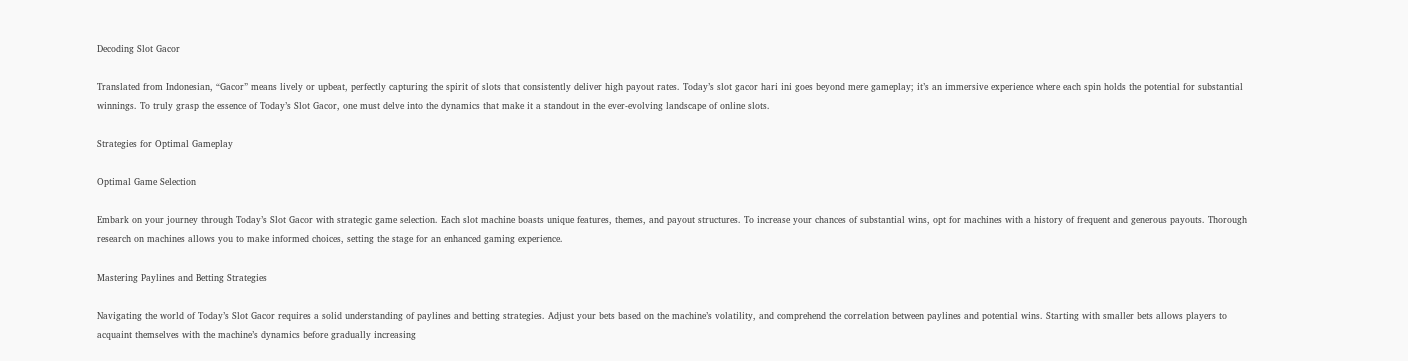Decoding Slot Gacor

Translated from Indonesian, “Gacor” means lively or upbeat, perfectly capturing the spirit of slots that consistently deliver high payout rates. Today’s slot gacor hari ini goes beyond mere gameplay; it’s an immersive experience where each spin holds the potential for substantial winnings. To truly grasp the essence of Today’s Slot Gacor, one must delve into the dynamics that make it a standout in the ever-evolving landscape of online slots.

Strategies for Optimal Gameplay

Optimal Game Selection

Embark on your journey through Today’s Slot Gacor with strategic game selection. Each slot machine boasts unique features, themes, and payout structures. To increase your chances of substantial wins, opt for machines with a history of frequent and generous payouts. Thorough research on machines allows you to make informed choices, setting the stage for an enhanced gaming experience.

Mastering Paylines and Betting Strategies

Navigating the world of Today’s Slot Gacor requires a solid understanding of paylines and betting strategies. Adjust your bets based on the machine’s volatility, and comprehend the correlation between paylines and potential wins. Starting with smaller bets allows players to acquaint themselves with the machine’s dynamics before gradually increasing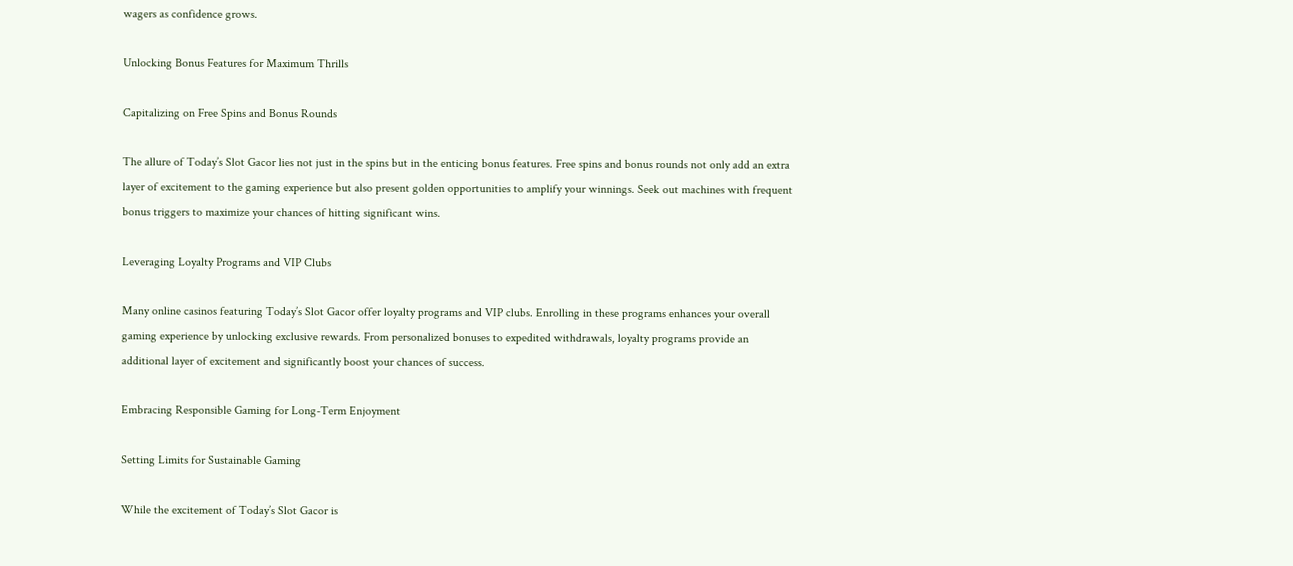wagers as confidence grows.

Unlocking Bonus Features for Maximum Thrills

Capitalizing on Free Spins and Bonus Rounds

The allure of Today’s Slot Gacor lies not just in the spins but in the enticing bonus features. Free spins and bonus rounds not only add an extra layer of excitement to the gaming experience but also present golden opportunities to amplify your winnings. Seek out machines with frequent bonus triggers to maximize your chances of hitting significant wins.

Leveraging Loyalty Programs and VIP Clubs

Many online casinos featuring Today’s Slot Gacor offer loyalty programs and VIP clubs. Enrolling in these programs enhances your overall gaming experience by unlocking exclusive rewards. From personalized bonuses to expedited withdrawals, loyalty programs provide an additional layer of excitement and significantly boost your chances of success.

Embracing Responsible Gaming for Long-Term Enjoyment

Setting Limits for Sustainable Gaming

While the excitement of Today’s Slot Gacor is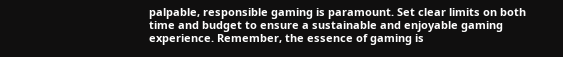palpable, responsible gaming is paramount. Set clear limits on both time and budget to ensure a sustainable and enjoyable gaming experience. Remember, the essence of gaming is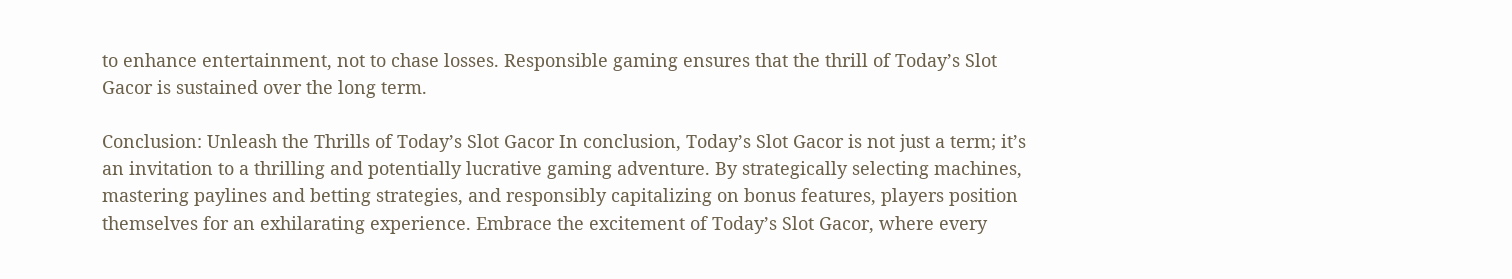to enhance entertainment, not to chase losses. Responsible gaming ensures that the thrill of Today’s Slot Gacor is sustained over the long term.

Conclusion: Unleash the Thrills of Today’s Slot Gacor In conclusion, Today’s Slot Gacor is not just a term; it’s an invitation to a thrilling and potentially lucrative gaming adventure. By strategically selecting machines, mastering paylines and betting strategies, and responsibly capitalizing on bonus features, players position themselves for an exhilarating experience. Embrace the excitement of Today’s Slot Gacor, where every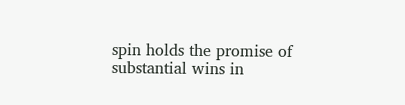spin holds the promise of substantial wins in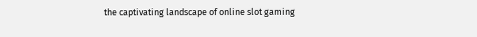the captivating landscape of online slot gaming